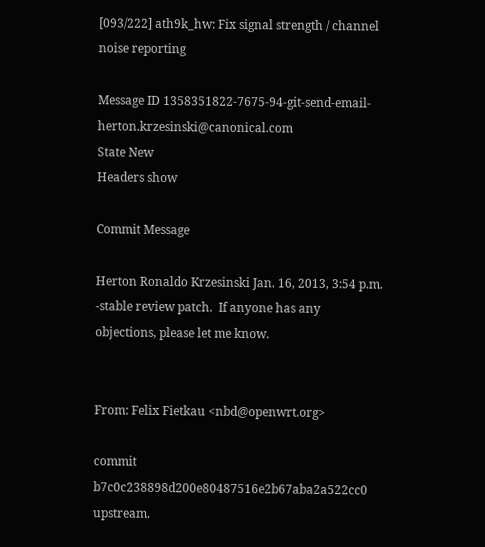[093/222] ath9k_hw: Fix signal strength / channel noise reporting

Message ID 1358351822-7675-94-git-send-email-herton.krzesinski@canonical.com
State New
Headers show

Commit Message

Herton Ronaldo Krzesinski Jan. 16, 2013, 3:54 p.m. -stable review patch.  If anyone has any objections, please let me know.


From: Felix Fietkau <nbd@openwrt.org>

commit b7c0c238898d200e80487516e2b67aba2a522cc0 upstream.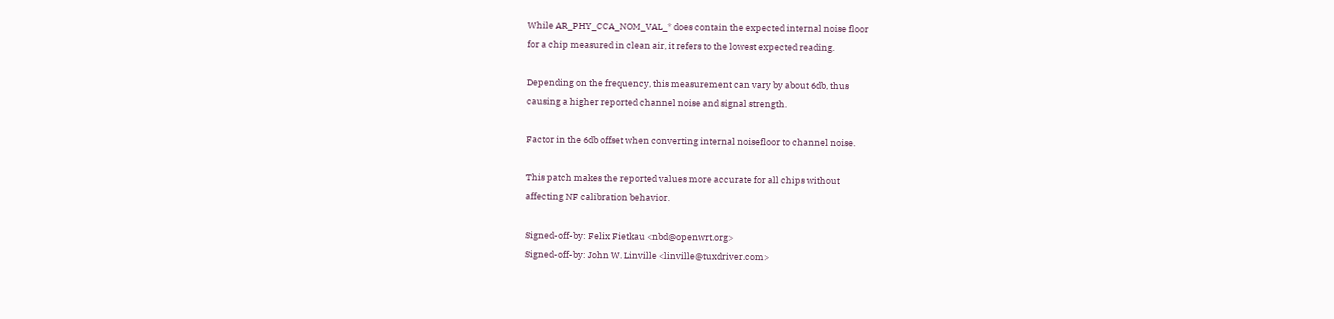While AR_PHY_CCA_NOM_VAL_* does contain the expected internal noise floor
for a chip measured in clean air, it refers to the lowest expected reading.

Depending on the frequency, this measurement can vary by about 6db, thus
causing a higher reported channel noise and signal strength.

Factor in the 6db offset when converting internal noisefloor to channel noise.

This patch makes the reported values more accurate for all chips without
affecting NF calibration behavior.

Signed-off-by: Felix Fietkau <nbd@openwrt.org>
Signed-off-by: John W. Linville <linville@tuxdriver.com>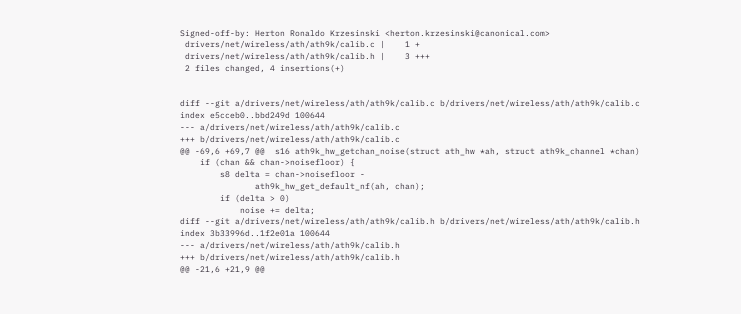Signed-off-by: Herton Ronaldo Krzesinski <herton.krzesinski@canonical.com>
 drivers/net/wireless/ath/ath9k/calib.c |    1 +
 drivers/net/wireless/ath/ath9k/calib.h |    3 +++
 2 files changed, 4 insertions(+)


diff --git a/drivers/net/wireless/ath/ath9k/calib.c b/drivers/net/wireless/ath/ath9k/calib.c
index e5cceb0..bbd249d 100644
--- a/drivers/net/wireless/ath/ath9k/calib.c
+++ b/drivers/net/wireless/ath/ath9k/calib.c
@@ -69,6 +69,7 @@  s16 ath9k_hw_getchan_noise(struct ath_hw *ah, struct ath9k_channel *chan)
    if (chan && chan->noisefloor) {
        s8 delta = chan->noisefloor -
               ath9k_hw_get_default_nf(ah, chan);
        if (delta > 0)
            noise += delta;
diff --git a/drivers/net/wireless/ath/ath9k/calib.h b/drivers/net/wireless/ath/ath9k/calib.h
index 3b33996d..1f2e01a 100644
--- a/drivers/net/wireless/ath/ath9k/calib.h
+++ b/drivers/net/wireless/ath/ath9k/calib.h
@@ -21,6 +21,9 @@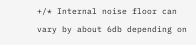+/* Internal noise floor can vary by about 6db depending on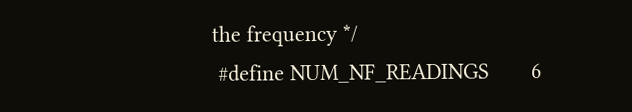the frequency */
 #define NUM_NF_READINGS       6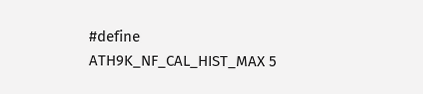#define ATH9K_NF_CAL_HIST_MAX 5